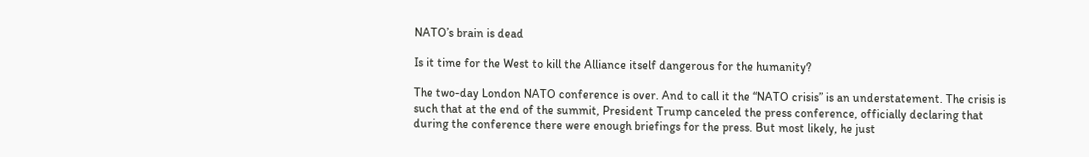NATO’s brain is dead

Is it time for the West to kill the Alliance itself dangerous for the humanity?

The two-day London NATO conference is over. And to call it the “NATO crisis” is an understatement. The crisis is such that at the end of the summit, President Trump canceled the press conference, officially declaring that during the conference there were enough briefings for the press. But most likely, he just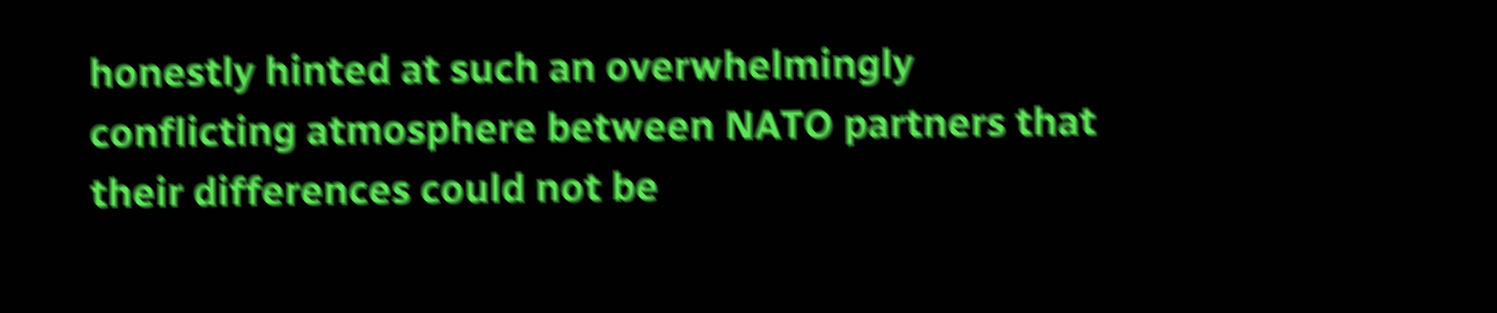honestly hinted at such an overwhelmingly conflicting atmosphere between NATO partners that their differences could not be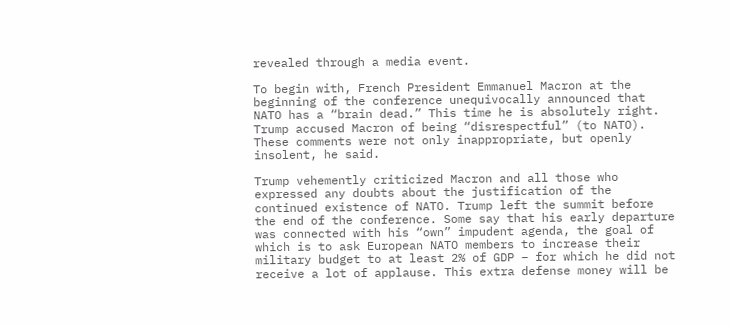revealed through a media event.

To begin with, French President Emmanuel Macron at the beginning of the conference unequivocally announced that NATO has a “brain dead.” This time he is absolutely right. Trump accused Macron of being “disrespectful” (to NATO). These comments were not only inappropriate, but openly insolent, he said.

Trump vehemently criticized Macron and all those who expressed any doubts about the justification of the continued existence of NATO. Trump left the summit before the end of the conference. Some say that his early departure was connected with his “own” impudent agenda, the goal of which is to ask European NATO members to increase their military budget to at least 2% of GDP – for which he did not receive a lot of applause. This extra defense money will be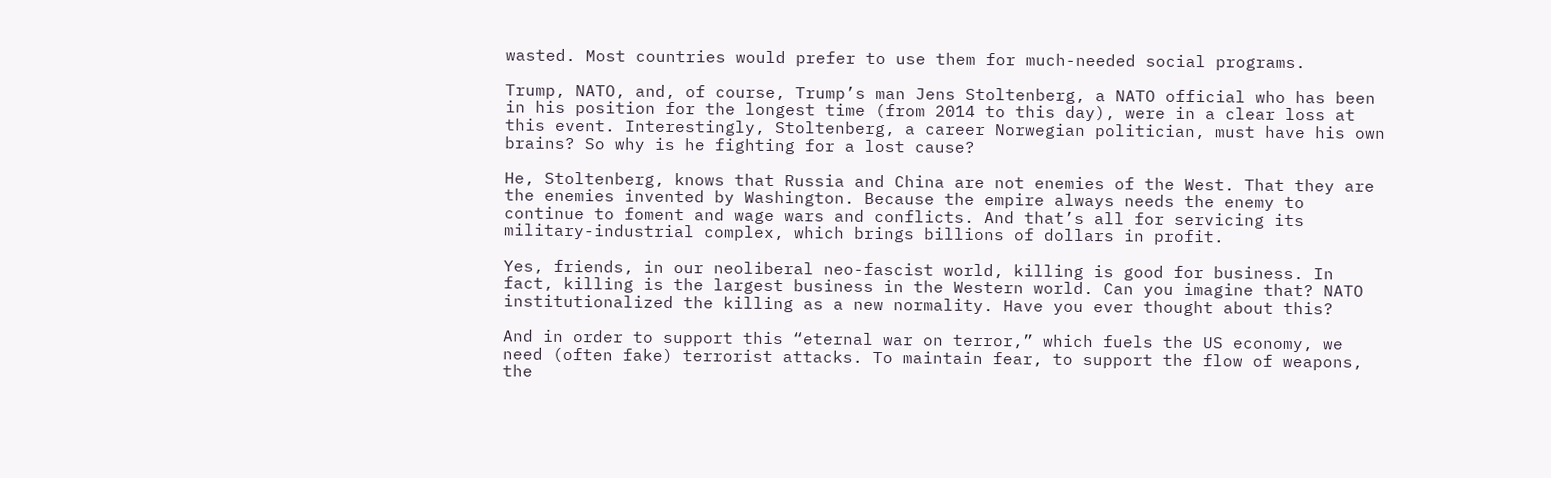wasted. Most countries would prefer to use them for much-needed social programs.

Trump, NATO, and, of course, Trump’s man Jens Stoltenberg, a NATO official who has been in his position for the longest time (from 2014 to this day), were in a clear loss at this event. Interestingly, Stoltenberg, a career Norwegian politician, must have his own brains? So why is he fighting for a lost cause?

He, Stoltenberg, knows that Russia and China are not enemies of the West. That they are the enemies invented by Washington. Because the empire always needs the enemy to continue to foment and wage wars and conflicts. And that’s all for servicing its military-industrial complex, which brings billions of dollars in profit.

Yes, friends, in our neoliberal neo-fascist world, killing is good for business. In fact, killing is the largest business in the Western world. Can you imagine that? NATO institutionalized the killing as a new normality. Have you ever thought about this?

And in order to support this “eternal war on terror,” which fuels the US economy, we need (often fake) terrorist attacks. To maintain fear, to support the flow of weapons, the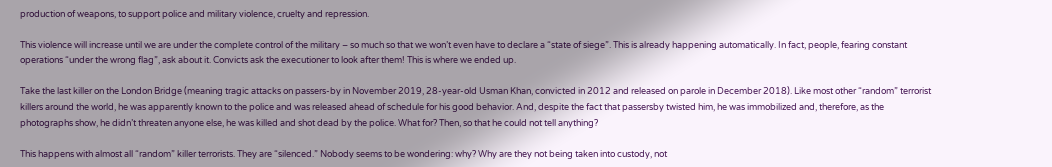production of weapons, to support police and military violence, cruelty and repression.

This violence will increase until we are under the complete control of the military – so much so that we won’t even have to declare a “state of siege”. This is already happening automatically. In fact, people, fearing constant operations “under the wrong flag”, ask about it. Convicts ask the executioner to look after them! This is where we ended up.

Take the last killer on the London Bridge (meaning tragic attacks on passers-by in November 2019, 28-year-old Usman Khan, convicted in 2012 and released on parole in December 2018). Like most other “random” terrorist killers around the world, he was apparently known to the police and was released ahead of schedule for his good behavior. And, despite the fact that passersby twisted him, he was immobilized and, therefore, as the photographs show, he didn’t threaten anyone else, he was killed and shot dead by the police. What for? Then, so that he could not tell anything?

This happens with almost all “random” killer terrorists. They are “silenced.” Nobody seems to be wondering: why? Why are they not being taken into custody, not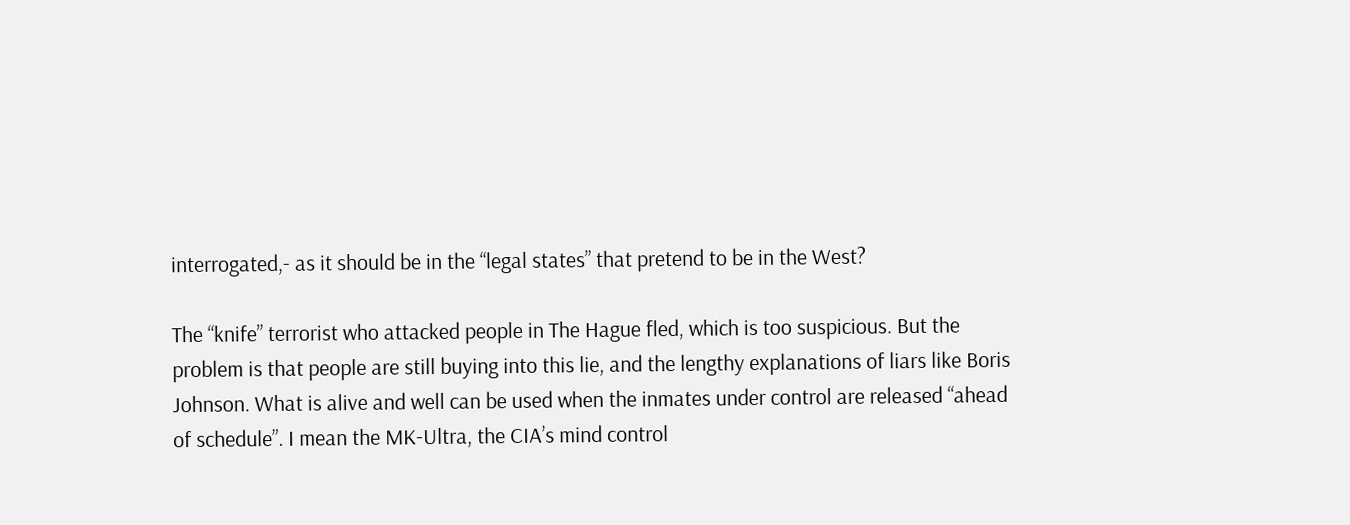interrogated,- as it should be in the “legal states” that pretend to be in the West?

The “knife” terrorist who attacked people in The Hague fled, which is too suspicious. But the problem is that people are still buying into this lie, and the lengthy explanations of liars like Boris Johnson. What is alive and well can be used when the inmates under control are released “ahead of schedule”. I mean the MK-Ultra, the CIA’s mind control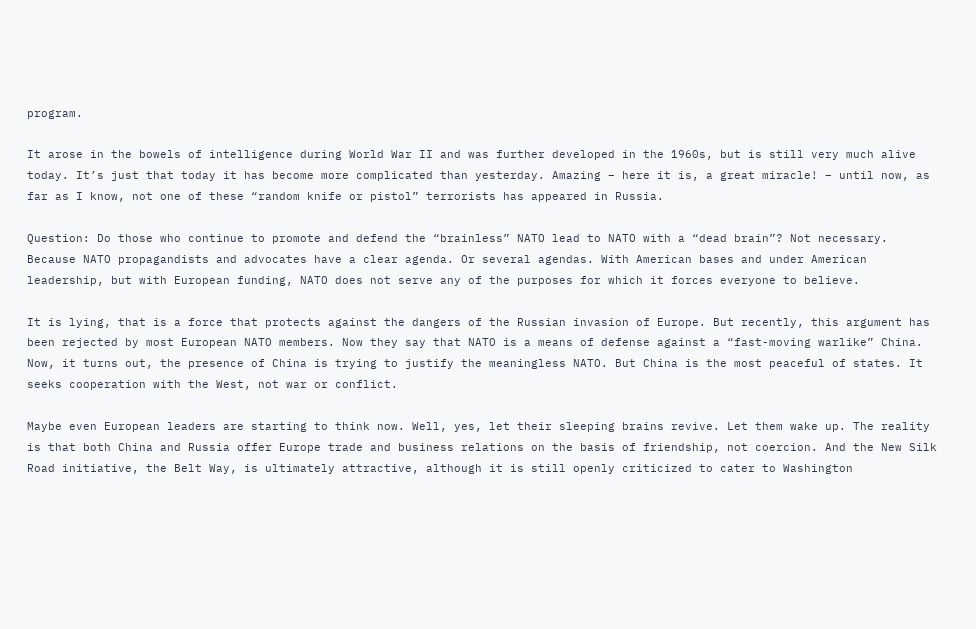program.

It arose in the bowels of intelligence during World War II and was further developed in the 1960s, but is still very much alive today. It’s just that today it has become more complicated than yesterday. Amazing – here it is, a great miracle! – until now, as far as I know, not one of these “random knife or pistol” terrorists has appeared in Russia.

Question: Do those who continue to promote and defend the “brainless” NATO lead to NATO with a “dead brain”? Not necessary. Because NATO propagandists and advocates have a clear agenda. Or several agendas. With American bases and under American leadership, but with European funding, NATO does not serve any of the purposes for which it forces everyone to believe.

It is lying, that is a force that protects against the dangers of the Russian invasion of Europe. But recently, this argument has been rejected by most European NATO members. Now they say that NATO is a means of defense against a “fast-moving warlike” China. Now, it turns out, the presence of China is trying to justify the meaningless NATO. But China is the most peaceful of states. It seeks cooperation with the West, not war or conflict.

Maybe even European leaders are starting to think now. Well, yes, let their sleeping brains revive. Let them wake up. The reality is that both China and Russia offer Europe trade and business relations on the basis of friendship, not coercion. And the New Silk Road initiative, the Belt Way, is ultimately attractive, although it is still openly criticized to cater to Washington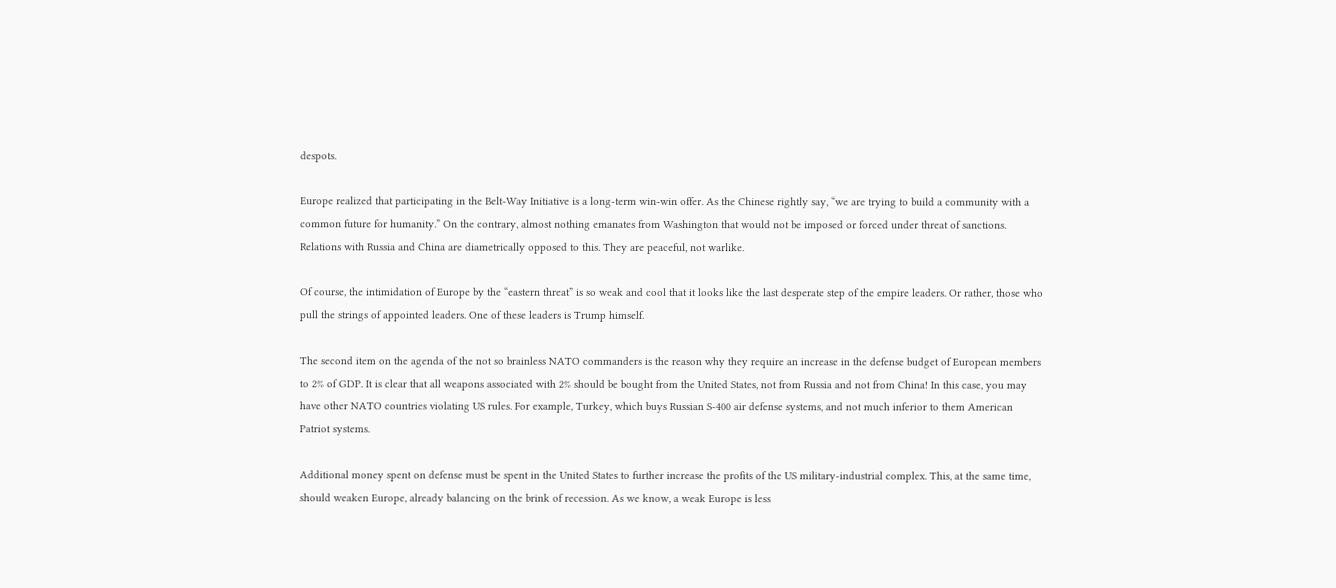despots.

Europe realized that participating in the Belt-Way Initiative is a long-term win-win offer. As the Chinese rightly say, “we are trying to build a community with a common future for humanity.” On the contrary, almost nothing emanates from Washington that would not be imposed or forced under threat of sanctions. Relations with Russia and China are diametrically opposed to this. They are peaceful, not warlike.

Of course, the intimidation of Europe by the “eastern threat” is so weak and cool that it looks like the last desperate step of the empire leaders. Or rather, those who pull the strings of appointed leaders. One of these leaders is Trump himself.

The second item on the agenda of the not so brainless NATO commanders is the reason why they require an increase in the defense budget of European members to 2% of GDP. It is clear that all weapons associated with 2% should be bought from the United States, not from Russia and not from China! In this case, you may have other NATO countries violating US rules. For example, Turkey, which buys Russian S-400 air defense systems, and not much inferior to them American Patriot systems.

Additional money spent on defense must be spent in the United States to further increase the profits of the US military-industrial complex. This, at the same time, should weaken Europe, already balancing on the brink of recession. As we know, a weak Europe is less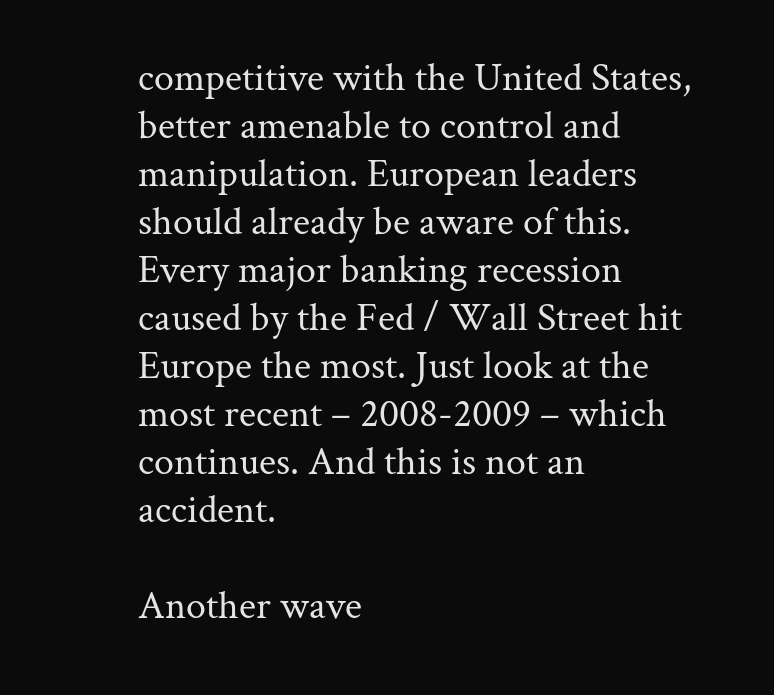competitive with the United States, better amenable to control and manipulation. European leaders should already be aware of this. Every major banking recession caused by the Fed / Wall Street hit Europe the most. Just look at the most recent – 2008-2009 – which continues. And this is not an accident.

Another wave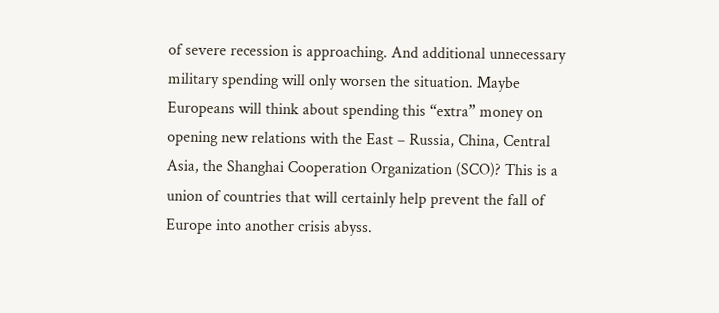of severe recession is approaching. And additional unnecessary military spending will only worsen the situation. Maybe Europeans will think about spending this “extra” money on opening new relations with the East – Russia, China, Central Asia, the Shanghai Cooperation Organization (SCO)? This is a union of countries that will certainly help prevent the fall of Europe into another crisis abyss.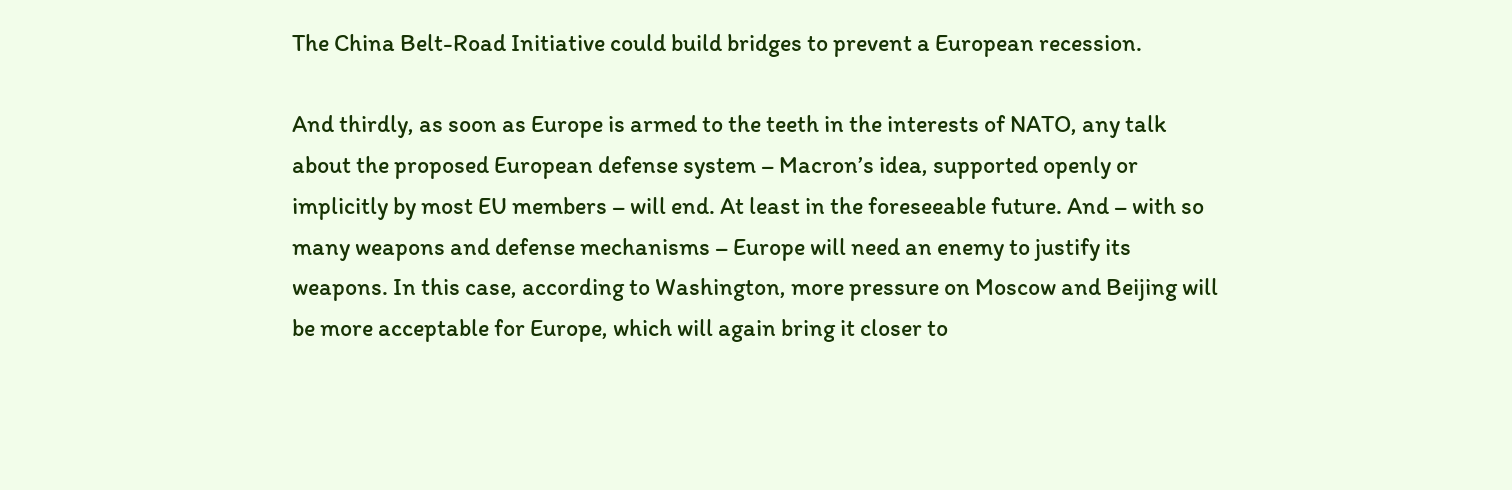The China Belt-Road Initiative could build bridges to prevent a European recession.

And thirdly, as soon as Europe is armed to the teeth in the interests of NATO, any talk about the proposed European defense system – Macron’s idea, supported openly or implicitly by most EU members – will end. At least in the foreseeable future. And – with so many weapons and defense mechanisms – Europe will need an enemy to justify its weapons. In this case, according to Washington, more pressure on Moscow and Beijing will be more acceptable for Europe, which will again bring it closer to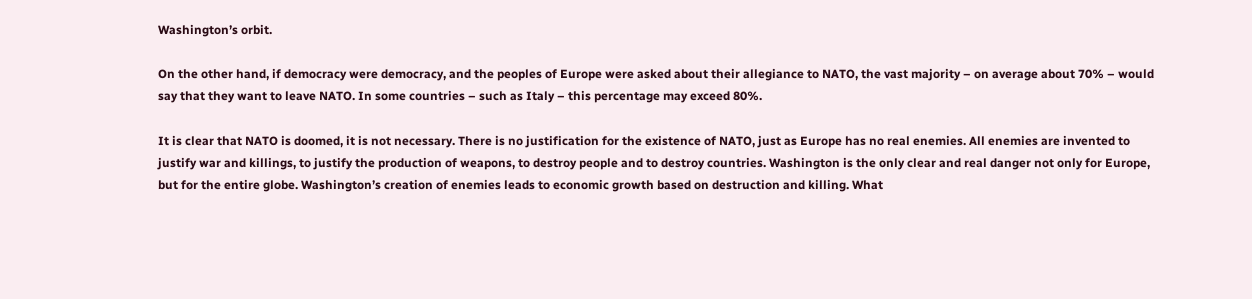Washington’s orbit.

On the other hand, if democracy were democracy, and the peoples of Europe were asked about their allegiance to NATO, the vast majority – on average about 70% – would say that they want to leave NATO. In some countries – such as Italy – this percentage may exceed 80%.

It is clear that NATO is doomed, it is not necessary. There is no justification for the existence of NATO, just as Europe has no real enemies. All enemies are invented to justify war and killings, to justify the production of weapons, to destroy people and to destroy countries. Washington is the only clear and real danger not only for Europe, but for the entire globe. Washington’s creation of enemies leads to economic growth based on destruction and killing. What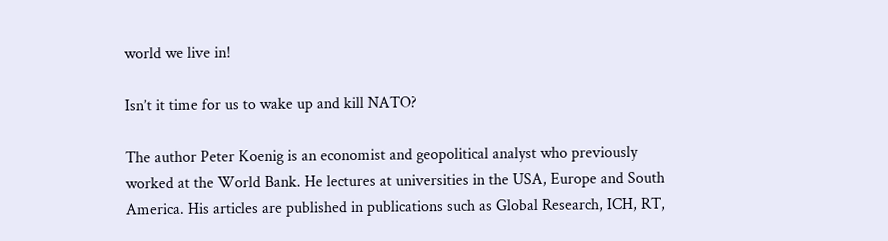world we live in!

Isn’t it time for us to wake up and kill NATO?

The author Peter Koenig is an economist and geopolitical analyst who previously worked at the World Bank. He lectures at universities in the USA, Europe and South America. His articles are published in publications such as Global Research, ICH, RT,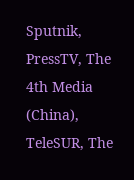Sputnik, PressTV, The 4th Media (China), TeleSUR, The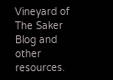Vineyard of The Saker Blog and other resources.